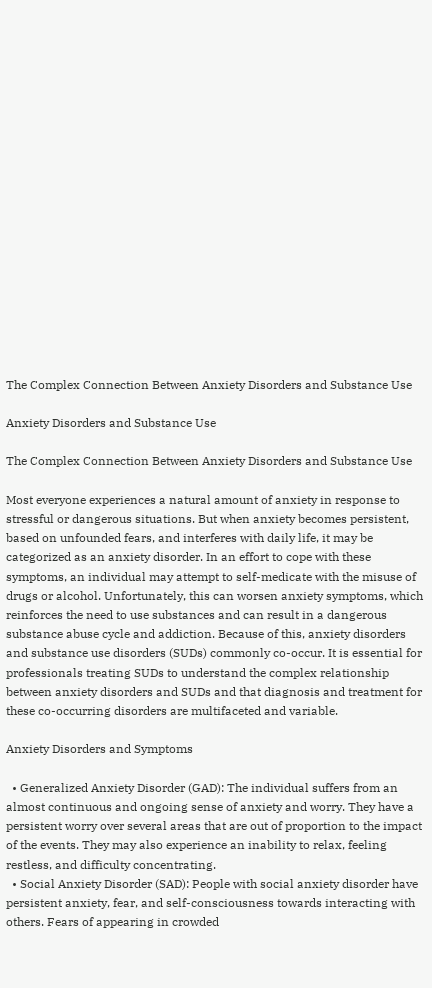The Complex Connection Between Anxiety Disorders and Substance Use

Anxiety Disorders and Substance Use

The Complex Connection Between Anxiety Disorders and Substance Use

Most everyone experiences a natural amount of anxiety in response to stressful or dangerous situations. But when anxiety becomes persistent, based on unfounded fears, and interferes with daily life, it may be categorized as an anxiety disorder. In an effort to cope with these symptoms, an individual may attempt to self-medicate with the misuse of drugs or alcohol. Unfortunately, this can worsen anxiety symptoms, which reinforces the need to use substances and can result in a dangerous substance abuse cycle and addiction. Because of this, anxiety disorders and substance use disorders (SUDs) commonly co-occur. It is essential for professionals treating SUDs to understand the complex relationship between anxiety disorders and SUDs and that diagnosis and treatment for these co-occurring disorders are multifaceted and variable.

Anxiety Disorders and Symptoms

  • Generalized Anxiety Disorder (GAD): The individual suffers from an almost continuous and ongoing sense of anxiety and worry. They have a persistent worry over several areas that are out of proportion to the impact of the events. They may also experience an inability to relax, feeling restless, and difficulty concentrating.
  • Social Anxiety Disorder (SAD): People with social anxiety disorder have persistent anxiety, fear, and self-consciousness towards interacting with others. Fears of appearing in crowded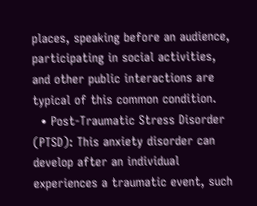places, speaking before an audience, participating in social activities, and other public interactions are typical of this common condition.
  • Post-Traumatic Stress Disorder (PTSD): This anxiety disorder can develop after an individual experiences a traumatic event, such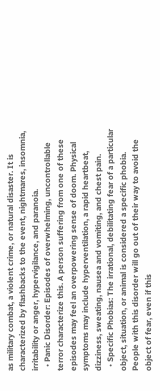as military combat, a violent crime, or natural disaster. It is characterized by flashbacks to the event, nightmares, insomnia, irritability or anger, hypervigilance, and paranoia.
  • Panic Disorder: Episodes of overwhelming, uncontrollable terror characterize this. A person suffering from one of these episodes may feel an overpowering sense of doom. Physical symptoms may include hyperventilation, a rapid heartbeat, dizziness, sweating, nausea and vomiting, and chest pain.
  • Specific Phobias: The irrational, debilitating fear of a particular object, situation, or animal is considered a specific phobia. People with this disorder will go out of their way to avoid the object of fear, even if this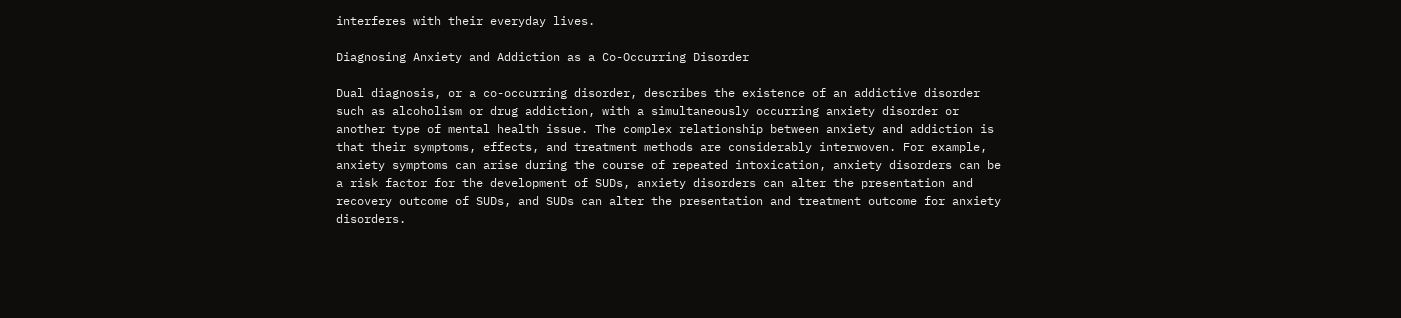interferes with their everyday lives.

Diagnosing Anxiety and Addiction as a Co-Occurring Disorder

Dual diagnosis, or a co-occurring disorder, describes the existence of an addictive disorder such as alcoholism or drug addiction, with a simultaneously occurring anxiety disorder or another type of mental health issue. The complex relationship between anxiety and addiction is that their symptoms, effects, and treatment methods are considerably interwoven. For example, anxiety symptoms can arise during the course of repeated intoxication, anxiety disorders can be a risk factor for the development of SUDs, anxiety disorders can alter the presentation and recovery outcome of SUDs, and SUDs can alter the presentation and treatment outcome for anxiety disorders.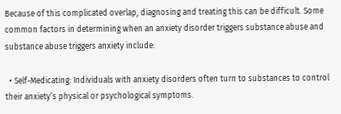Because of this complicated overlap, diagnosing and treating this can be difficult. Some common factors in determining when an anxiety disorder triggers substance abuse and substance abuse triggers anxiety include:

  • Self-Medicating: Individuals with anxiety disorders often turn to substances to control their anxiety’s physical or psychological symptoms.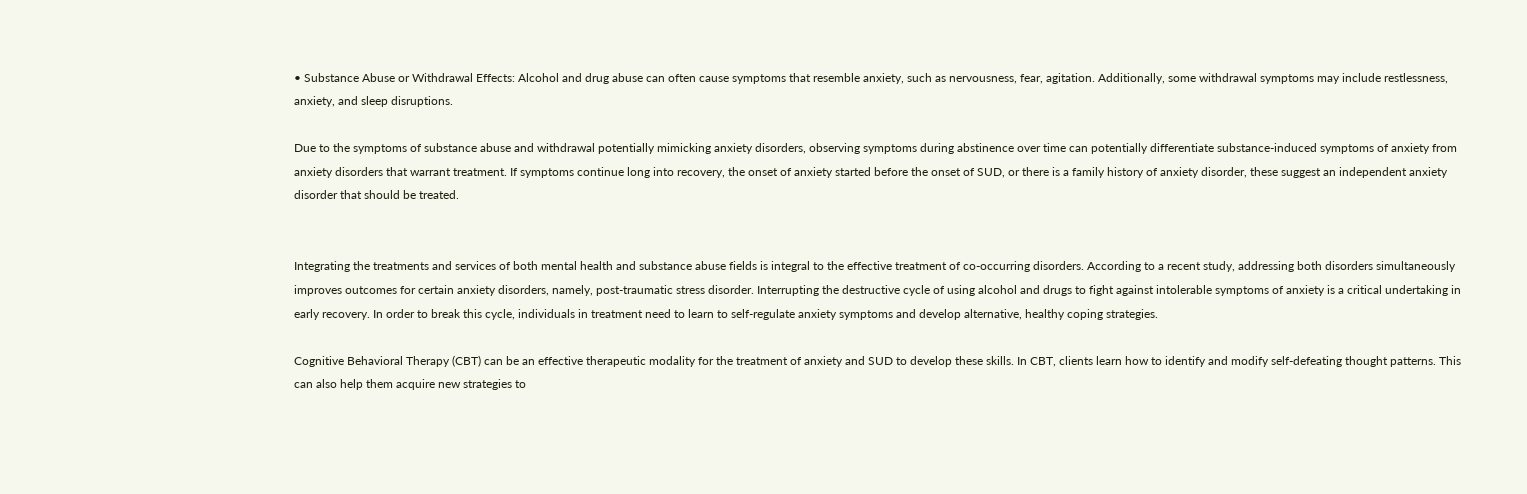• Substance Abuse or Withdrawal Effects: Alcohol and drug abuse can often cause symptoms that resemble anxiety, such as nervousness, fear, agitation. Additionally, some withdrawal symptoms may include restlessness, anxiety, and sleep disruptions.

Due to the symptoms of substance abuse and withdrawal potentially mimicking anxiety disorders, observing symptoms during abstinence over time can potentially differentiate substance-induced symptoms of anxiety from anxiety disorders that warrant treatment. If symptoms continue long into recovery, the onset of anxiety started before the onset of SUD, or there is a family history of anxiety disorder, these suggest an independent anxiety disorder that should be treated.


Integrating the treatments and services of both mental health and substance abuse fields is integral to the effective treatment of co-occurring disorders. According to a recent study, addressing both disorders simultaneously improves outcomes for certain anxiety disorders, namely, post-traumatic stress disorder. Interrupting the destructive cycle of using alcohol and drugs to fight against intolerable symptoms of anxiety is a critical undertaking in early recovery. In order to break this cycle, individuals in treatment need to learn to self-regulate anxiety symptoms and develop alternative, healthy coping strategies.

Cognitive Behavioral Therapy (CBT) can be an effective therapeutic modality for the treatment of anxiety and SUD to develop these skills. In CBT, clients learn how to identify and modify self-defeating thought patterns. This can also help them acquire new strategies to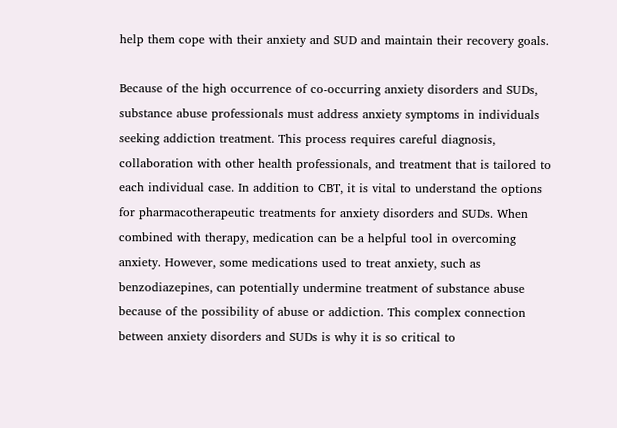help them cope with their anxiety and SUD and maintain their recovery goals.

Because of the high occurrence of co-occurring anxiety disorders and SUDs, substance abuse professionals must address anxiety symptoms in individuals seeking addiction treatment. This process requires careful diagnosis, collaboration with other health professionals, and treatment that is tailored to each individual case. In addition to CBT, it is vital to understand the options for pharmacotherapeutic treatments for anxiety disorders and SUDs. When combined with therapy, medication can be a helpful tool in overcoming anxiety. However, some medications used to treat anxiety, such as benzodiazepines, can potentially undermine treatment of substance abuse because of the possibility of abuse or addiction. This complex connection between anxiety disorders and SUDs is why it is so critical to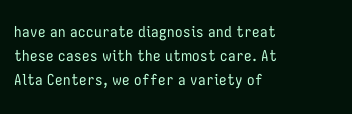have an accurate diagnosis and treat these cases with the utmost care. At Alta Centers, we offer a variety of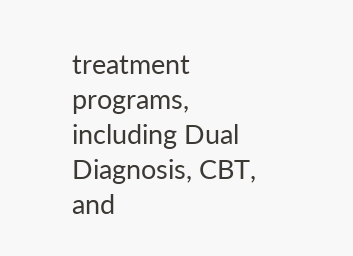treatment programs, including Dual Diagnosis, CBT, and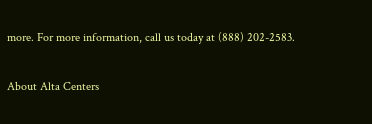more. For more information, call us today at (888) 202-2583.

About Alta Centers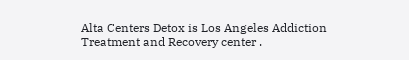Alta Centers Detox is Los Angeles Addiction Treatment and Recovery center .